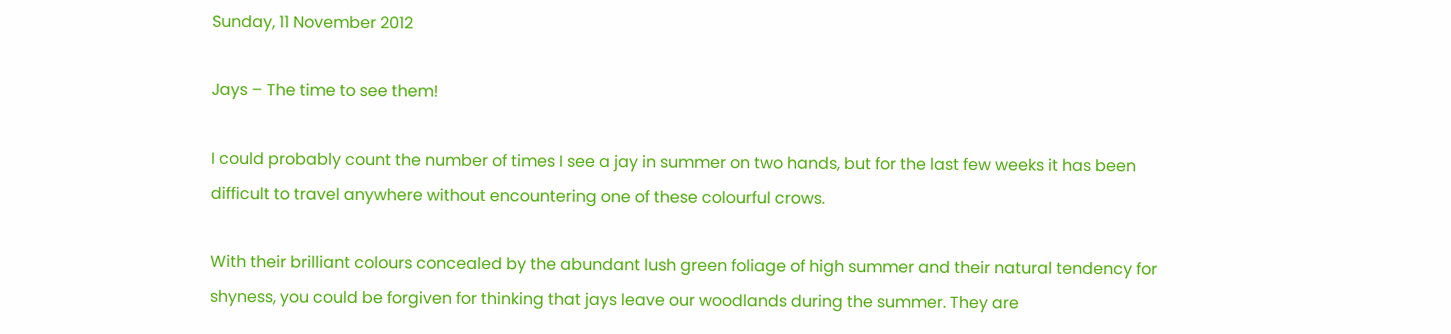Sunday, 11 November 2012

Jays – The time to see them!

I could probably count the number of times I see a jay in summer on two hands, but for the last few weeks it has been difficult to travel anywhere without encountering one of these colourful crows.

With their brilliant colours concealed by the abundant lush green foliage of high summer and their natural tendency for shyness, you could be forgiven for thinking that jays leave our woodlands during the summer. They are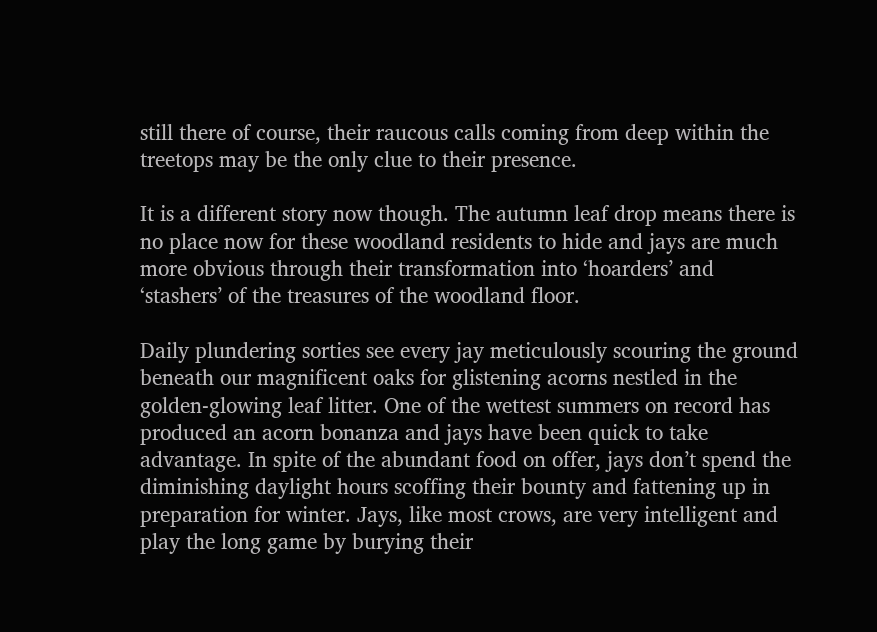still there of course, their raucous calls coming from deep within the treetops may be the only clue to their presence.

It is a different story now though. The autumn leaf drop means there is no place now for these woodland residents to hide and jays are much more obvious through their transformation into ‘hoarders’ and ‘stashers’ of the treasures of the woodland floor.

Daily plundering sorties see every jay meticulously scouring the ground beneath our magnificent oaks for glistening acorns nestled in the golden-glowing leaf litter. One of the wettest summers on record has produced an acorn bonanza and jays have been quick to take advantage. In spite of the abundant food on offer, jays don’t spend the diminishing daylight hours scoffing their bounty and fattening up in preparation for winter. Jays, like most crows, are very intelligent and play the long game by burying their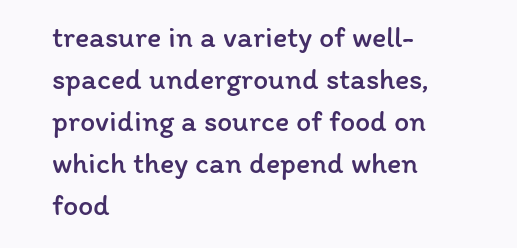treasure in a variety of well-spaced underground stashes, providing a source of food on which they can depend when food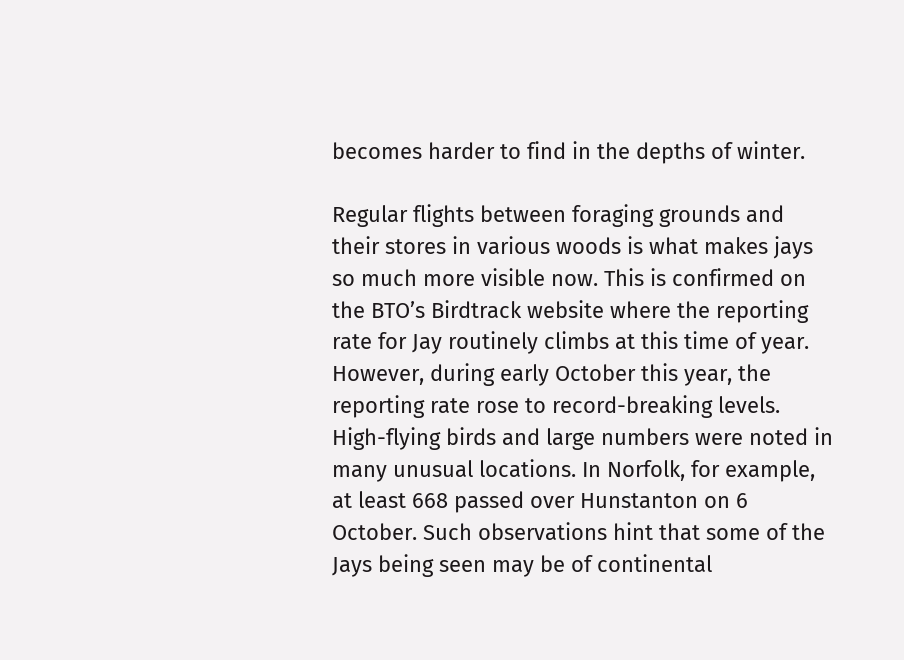becomes harder to find in the depths of winter.

Regular flights between foraging grounds and their stores in various woods is what makes jays so much more visible now. This is confirmed on the BTO’s Birdtrack website where the reporting rate for Jay routinely climbs at this time of year. However, during early October this year, the reporting rate rose to record-breaking levels. High-flying birds and large numbers were noted in many unusual locations. In Norfolk, for example, at least 668 passed over Hunstanton on 6 October. Such observations hint that some of the Jays being seen may be of continental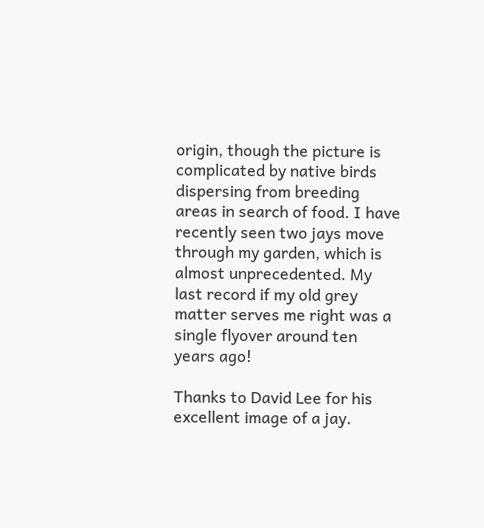origin, though the picture is complicated by native birds dispersing from breeding areas in search of food. I have recently seen two jays move through my garden, which is almost unprecedented. My last record if my old grey matter serves me right was a single flyover around ten years ago!

Thanks to David Lee for his excellent image of a jay.